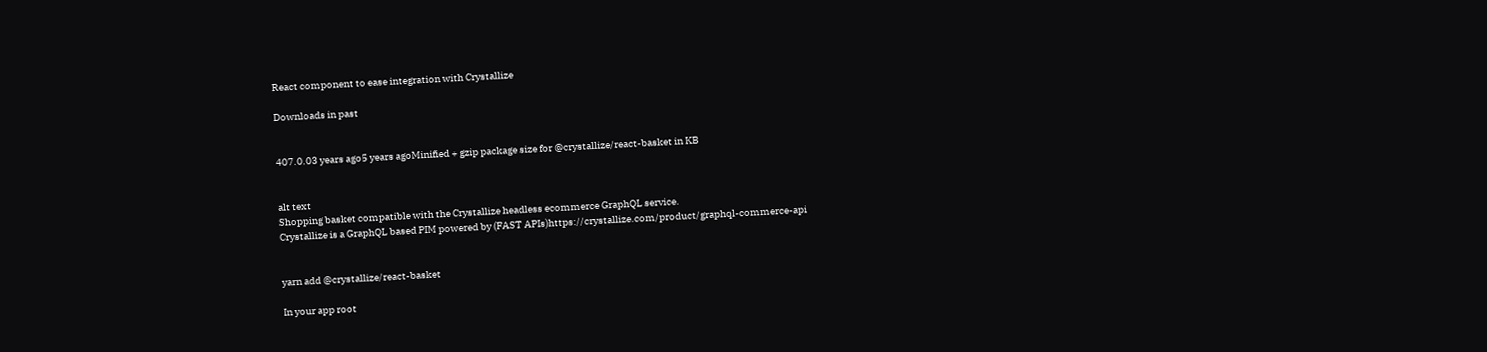React component to ease integration with Crystallize

Downloads in past


407.0.03 years ago5 years agoMinified + gzip package size for @crystallize/react-basket in KB


alt text
Shopping basket compatible with the Crystallize headless ecommerce GraphQL service.
Crystallize is a GraphQL based PIM powered by (FAST APIs)https://crystallize.com/product/graphql-commerce-api


yarn add @crystallize/react-basket

In your app root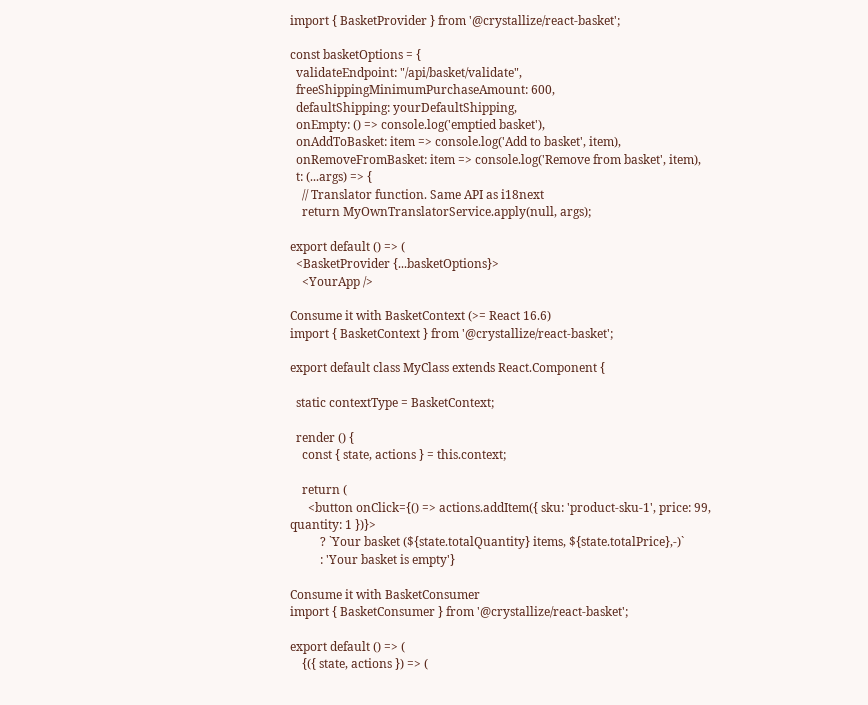import { BasketProvider } from '@crystallize/react-basket';

const basketOptions = {
  validateEndpoint: "/api/basket/validate",
  freeShippingMinimumPurchaseAmount: 600,
  defaultShipping: yourDefaultShipping,
  onEmpty: () => console.log('emptied basket'),
  onAddToBasket: item => console.log('Add to basket', item),
  onRemoveFromBasket: item => console.log('Remove from basket', item),
  t: (...args) => {
    // Translator function. Same API as i18next
    return MyOwnTranslatorService.apply(null, args);

export default () => (
  <BasketProvider {...basketOptions}>
    <YourApp />

Consume it with BasketContext (>= React 16.6)
import { BasketContext } from '@crystallize/react-basket';

export default class MyClass extends React.Component {

  static contextType = BasketContext;

  render () {
    const { state, actions } = this.context;

    return (
      <button onClick={() => actions.addItem({ sku: 'product-sku-1', price: 99, quantity: 1 })}>
          ? `Your basket (${state.totalQuantity} items, ${state.totalPrice},-)`
          : 'Your basket is empty'}

Consume it with BasketConsumer
import { BasketConsumer } from '@crystallize/react-basket';

export default () => (
    {({ state, actions }) => (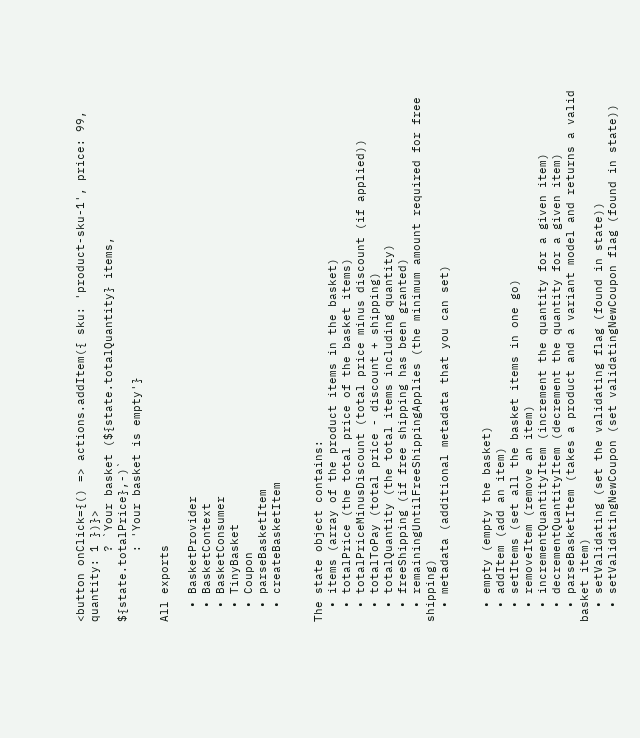<button onClick={() => actions.addItem({ sku: 'product-sku-1', price: 99, quantity: 1 })}>
          ? `Your basket (${state.totalQuantity} items, ${state.totalPrice},-)`
          : 'Your basket is empty'}

All exports

  • BasketProvider
  • BasketContext
  • BasketConsumer
  • TinyBasket
  • Coupon
  • parseBasketItem
  • createBasketItem


The state object contains:
  • items (array of the product items in the basket)
  • totalPrice (the total price of the basket items)
  • totalPriceMinusDiscount (total price minus discount (if applied))
  • totalToPay (total price - discount + shipping)
  • totalQuantity (the total items including quantity)
  • freeShipping (if free shipping has been granted)
  • remainingUntilFreeShippingApplies (the minimum amount required for free shipping)
  • metadata (additional metadata that you can set)


  • empty (empty the basket)
  • addItem (add an item)
  • setItems (set all the basket items in one go)
  • removeItem (remove an item)
  • incrementQuantityItem (increment the quantity for a given item)
  • decrementQuantityItem (decrement the quantity for a given item)
  • parseBasketItem (takes a product and a variant model and returns a valid basket item)
  • setValidating (set the validating flag (found in state))
  • setValidatingNewCoupon (set validatingNewCoupon flag (found in state))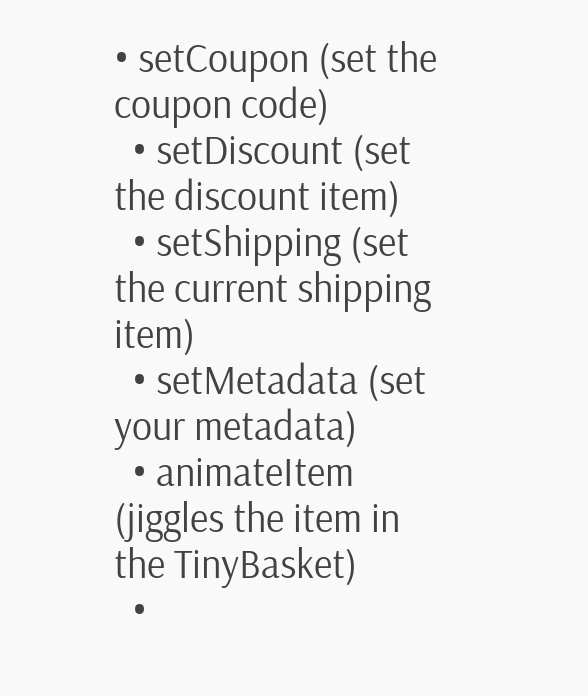• setCoupon (set the coupon code)
  • setDiscount (set the discount item)
  • setShipping (set the current shipping item)
  • setMetadata (set your metadata)
  • animateItem (jiggles the item in the TinyBasket)
  •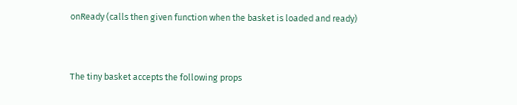onReady (calls then given function when the basket is loaded and ready)


The tiny basket accepts the following props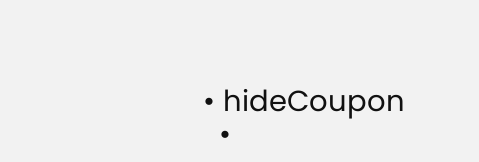• hideCoupon
  •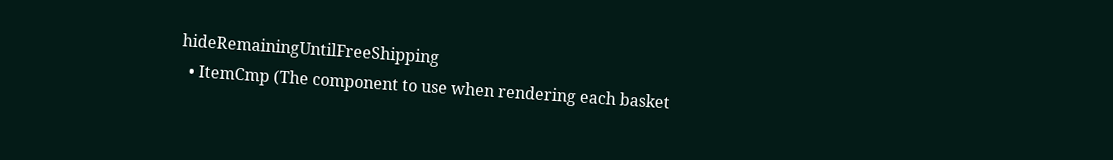hideRemainingUntilFreeShipping
  • ItemCmp (The component to use when rendering each basket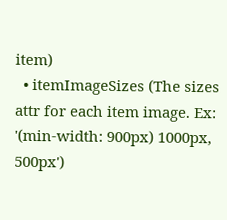item)
  • itemImageSizes (The sizes attr for each item image. Ex: '(min-width: 900px) 1000px, 500px')